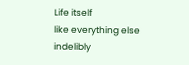Life itself
like everything else
indelibly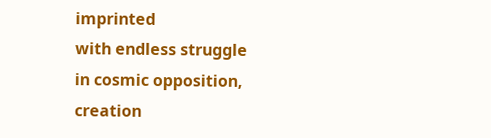imprinted
with endless struggle
in cosmic opposition,
creation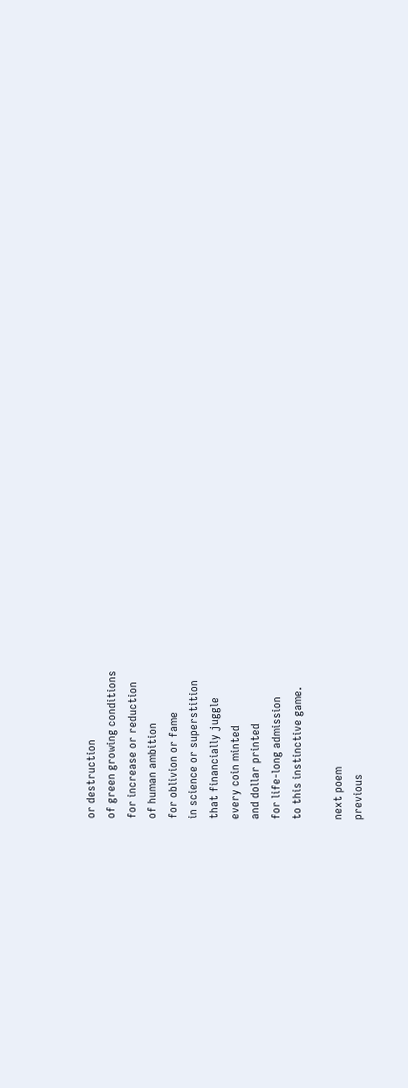or destruction
of green growing conditions
for increase or reduction
of human ambition
for oblivion or fame
in science or superstition
that financially juggle
every coin minted
and dollar printed
for life-long admission
to this instinctive game.

next poem
previous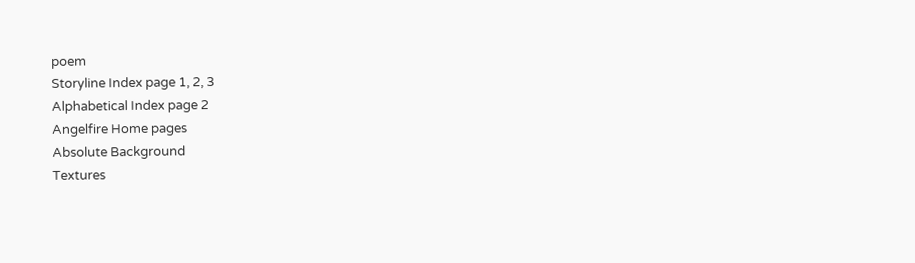poem
Storyline Index page 1, 2, 3
Alphabetical Index page 2
Angelfire Home pages
Absolute Background
Textures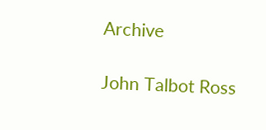Archive

John Talbot Ross